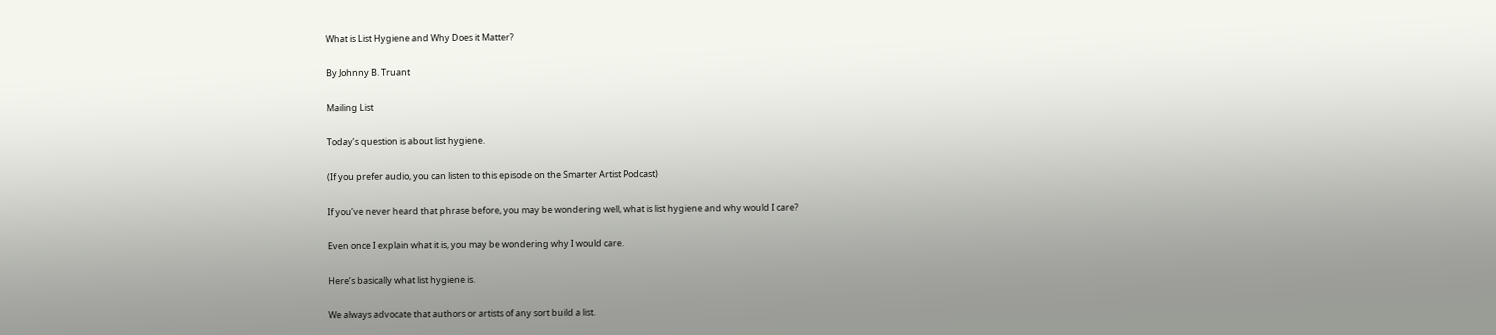What is List Hygiene and Why Does it Matter?

By Johnny B. Truant

Mailing List

Today’s question is about list hygiene.

(If you prefer audio, you can listen to this episode on the Smarter Artist Podcast)

If you’ve never heard that phrase before, you may be wondering well, what is list hygiene and why would I care?

Even once I explain what it is, you may be wondering why I would care.

Here’s basically what list hygiene is.

We always advocate that authors or artists of any sort build a list.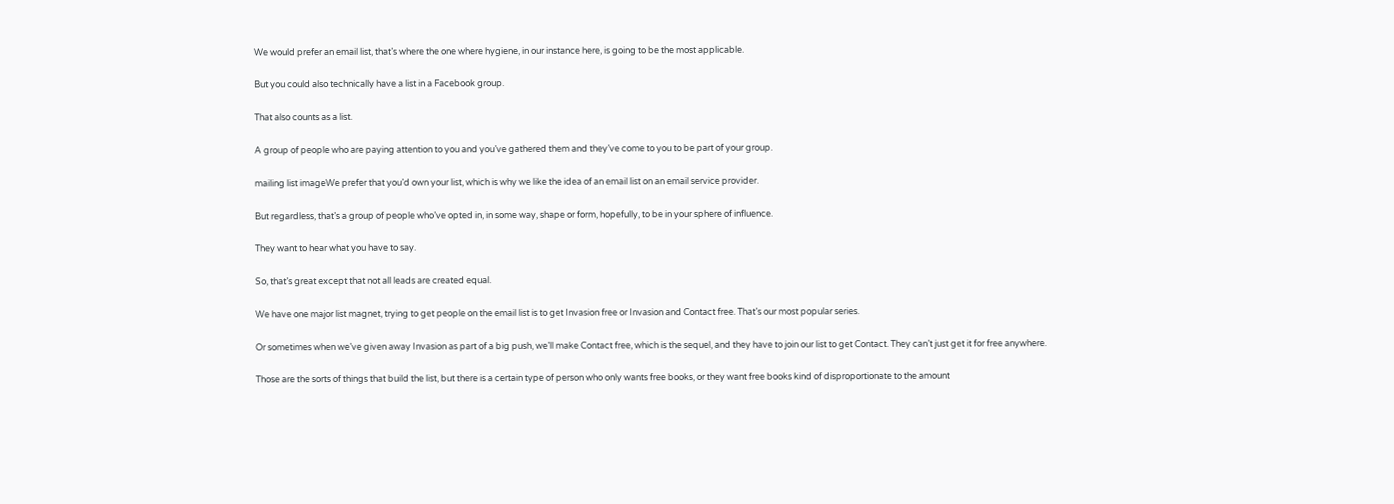We would prefer an email list, that’s where the one where hygiene, in our instance here, is going to be the most applicable.

But you could also technically have a list in a Facebook group.

That also counts as a list.

A group of people who are paying attention to you and you’ve gathered them and they’ve come to you to be part of your group.

mailing list imageWe prefer that you’d own your list, which is why we like the idea of an email list on an email service provider.

But regardless, that’s a group of people who’ve opted in, in some way, shape or form, hopefully, to be in your sphere of influence.

They want to hear what you have to say.

So, that’s great except that not all leads are created equal.

We have one major list magnet, trying to get people on the email list is to get Invasion free or Invasion and Contact free. That’s our most popular series.

Or sometimes when we’ve given away Invasion as part of a big push, we’ll make Contact free, which is the sequel, and they have to join our list to get Contact. They can’t just get it for free anywhere.

Those are the sorts of things that build the list, but there is a certain type of person who only wants free books, or they want free books kind of disproportionate to the amount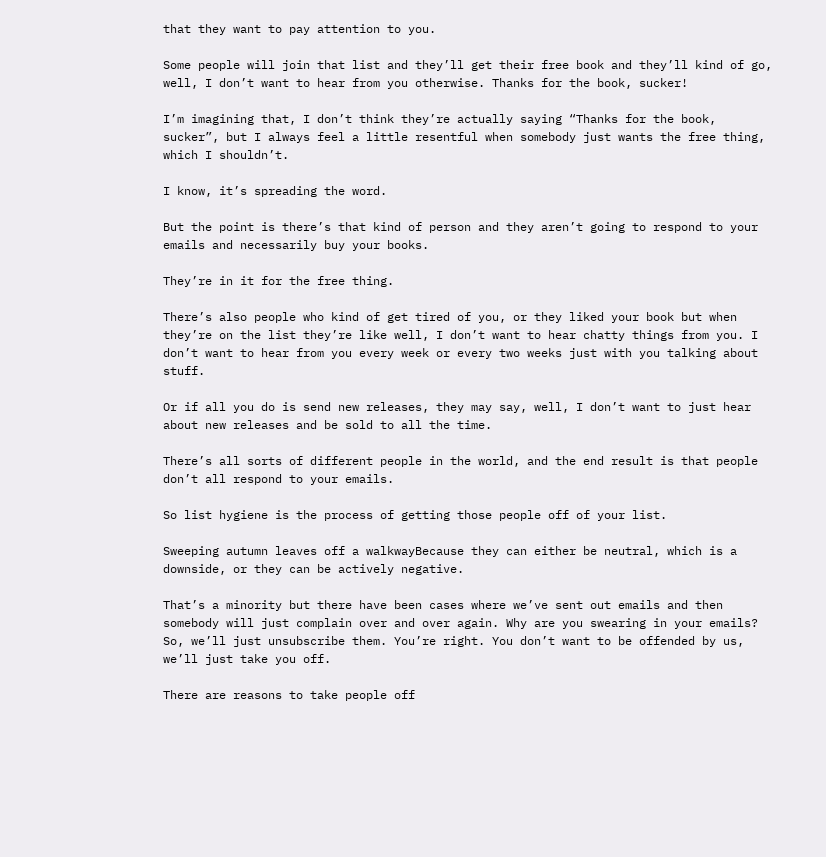that they want to pay attention to you.

Some people will join that list and they’ll get their free book and they’ll kind of go, well, I don’t want to hear from you otherwise. Thanks for the book, sucker!

I’m imagining that, I don’t think they’re actually saying “Thanks for the book, sucker”, but I always feel a little resentful when somebody just wants the free thing, which I shouldn’t.

I know, it’s spreading the word.

But the point is there’s that kind of person and they aren’t going to respond to your emails and necessarily buy your books.

They’re in it for the free thing.

There’s also people who kind of get tired of you, or they liked your book but when they’re on the list they’re like well, I don’t want to hear chatty things from you. I don’t want to hear from you every week or every two weeks just with you talking about stuff.

Or if all you do is send new releases, they may say, well, I don’t want to just hear about new releases and be sold to all the time.

There’s all sorts of different people in the world, and the end result is that people don’t all respond to your emails.

So list hygiene is the process of getting those people off of your list.

Sweeping autumn leaves off a walkwayBecause they can either be neutral, which is a downside, or they can be actively negative.

That’s a minority but there have been cases where we’ve sent out emails and then somebody will just complain over and over again. Why are you swearing in your emails? So, we’ll just unsubscribe them. You’re right. You don’t want to be offended by us, we’ll just take you off.

There are reasons to take people off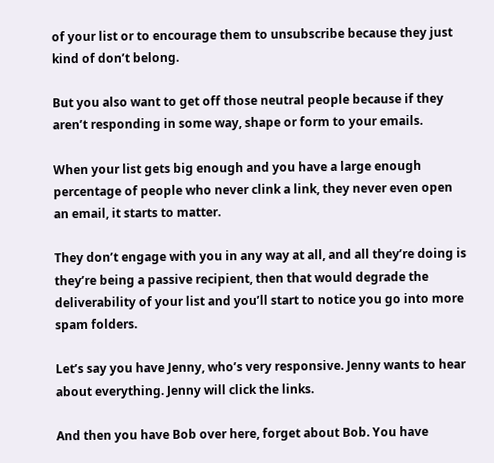of your list or to encourage them to unsubscribe because they just kind of don’t belong.

But you also want to get off those neutral people because if they aren’t responding in some way, shape or form to your emails.

When your list gets big enough and you have a large enough percentage of people who never clink a link, they never even open an email, it starts to matter.

They don’t engage with you in any way at all, and all they’re doing is they’re being a passive recipient, then that would degrade the deliverability of your list and you’ll start to notice you go into more spam folders.

Let’s say you have Jenny, who’s very responsive. Jenny wants to hear about everything. Jenny will click the links.

And then you have Bob over here, forget about Bob. You have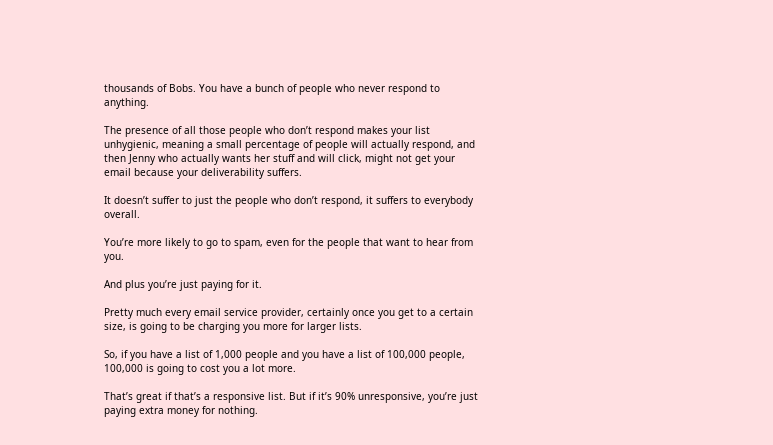thousands of Bobs. You have a bunch of people who never respond to anything.

The presence of all those people who don’t respond makes your list unhygienic, meaning a small percentage of people will actually respond, and then Jenny who actually wants her stuff and will click, might not get your email because your deliverability suffers.

It doesn’t suffer to just the people who don’t respond, it suffers to everybody overall.

You’re more likely to go to spam, even for the people that want to hear from you.

And plus you’re just paying for it.

Pretty much every email service provider, certainly once you get to a certain size, is going to be charging you more for larger lists.

So, if you have a list of 1,000 people and you have a list of 100,000 people, 100,000 is going to cost you a lot more.

That’s great if that’s a responsive list. But if it’s 90% unresponsive, you’re just paying extra money for nothing.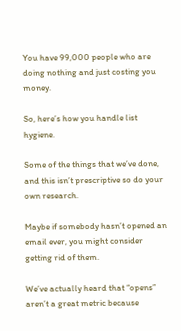You have 99,000 people who are doing nothing and just costing you money.

So, here’s how you handle list hygiene.

Some of the things that we’ve done, and this isn’t prescriptive so do your own research.

Maybe if somebody hasn’t opened an email ever, you might consider getting rid of them.

We’ve actually heard that “opens” aren’t a great metric because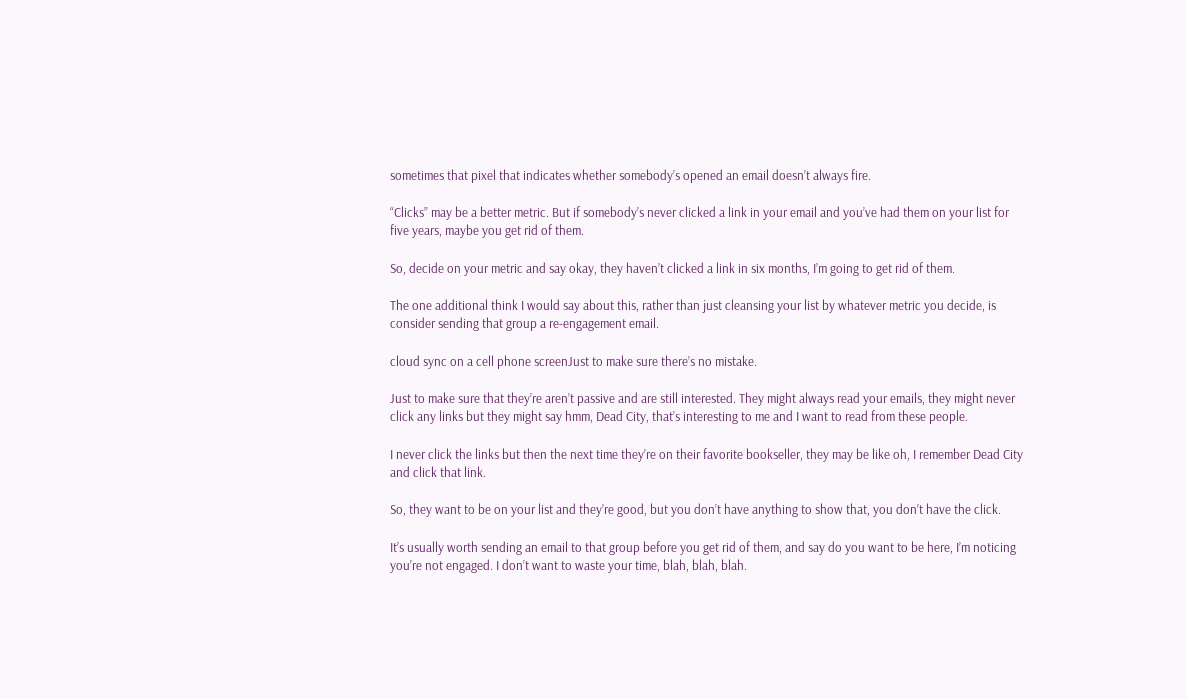sometimes that pixel that indicates whether somebody’s opened an email doesn’t always fire.

“Clicks” may be a better metric. But if somebody’s never clicked a link in your email and you’ve had them on your list for five years, maybe you get rid of them.

So, decide on your metric and say okay, they haven’t clicked a link in six months, I’m going to get rid of them.

The one additional think I would say about this, rather than just cleansing your list by whatever metric you decide, is consider sending that group a re-engagement email.

cloud sync on a cell phone screenJust to make sure there’s no mistake.

Just to make sure that they’re aren’t passive and are still interested. They might always read your emails, they might never click any links but they might say hmm, Dead City, that’s interesting to me and I want to read from these people.

I never click the links but then the next time they’re on their favorite bookseller, they may be like oh, I remember Dead City and click that link.

So, they want to be on your list and they’re good, but you don’t have anything to show that, you don’t have the click.

It’s usually worth sending an email to that group before you get rid of them, and say do you want to be here, I’m noticing you’re not engaged. I don’t want to waste your time, blah, blah, blah.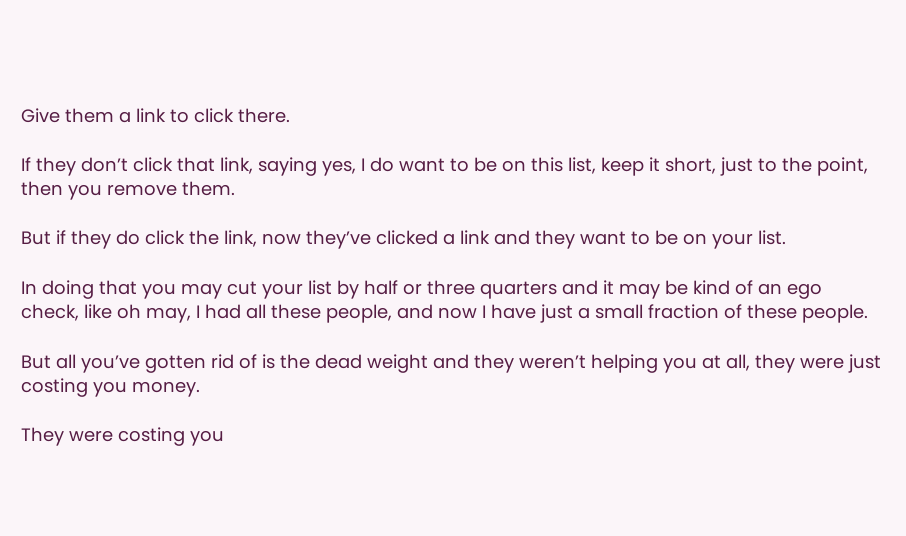Give them a link to click there.

If they don’t click that link, saying yes, I do want to be on this list, keep it short, just to the point, then you remove them.

But if they do click the link, now they’ve clicked a link and they want to be on your list.

In doing that you may cut your list by half or three quarters and it may be kind of an ego check, like oh may, I had all these people, and now I have just a small fraction of these people.

But all you’ve gotten rid of is the dead weight and they weren’t helping you at all, they were just costing you money.

They were costing you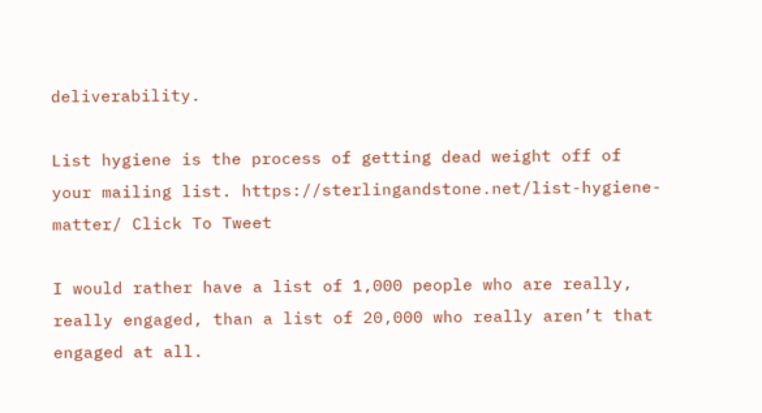deliverability.

List hygiene is the process of getting dead weight off of your mailing list. https://sterlingandstone.net/list-hygiene-matter/ Click To Tweet

I would rather have a list of 1,000 people who are really, really engaged, than a list of 20,000 who really aren’t that engaged at all.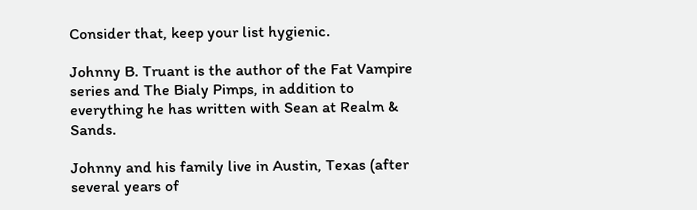Consider that, keep your list hygienic.

Johnny B. Truant is the author of the Fat Vampire series and The Bialy Pimps, in addition to everything he has written with Sean at Realm & Sands.

Johnny and his family live in Austin, Texas (after several years of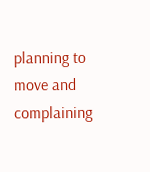planning to move and complaining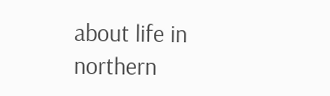about life in northern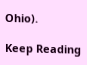Ohio).

Keep Reading